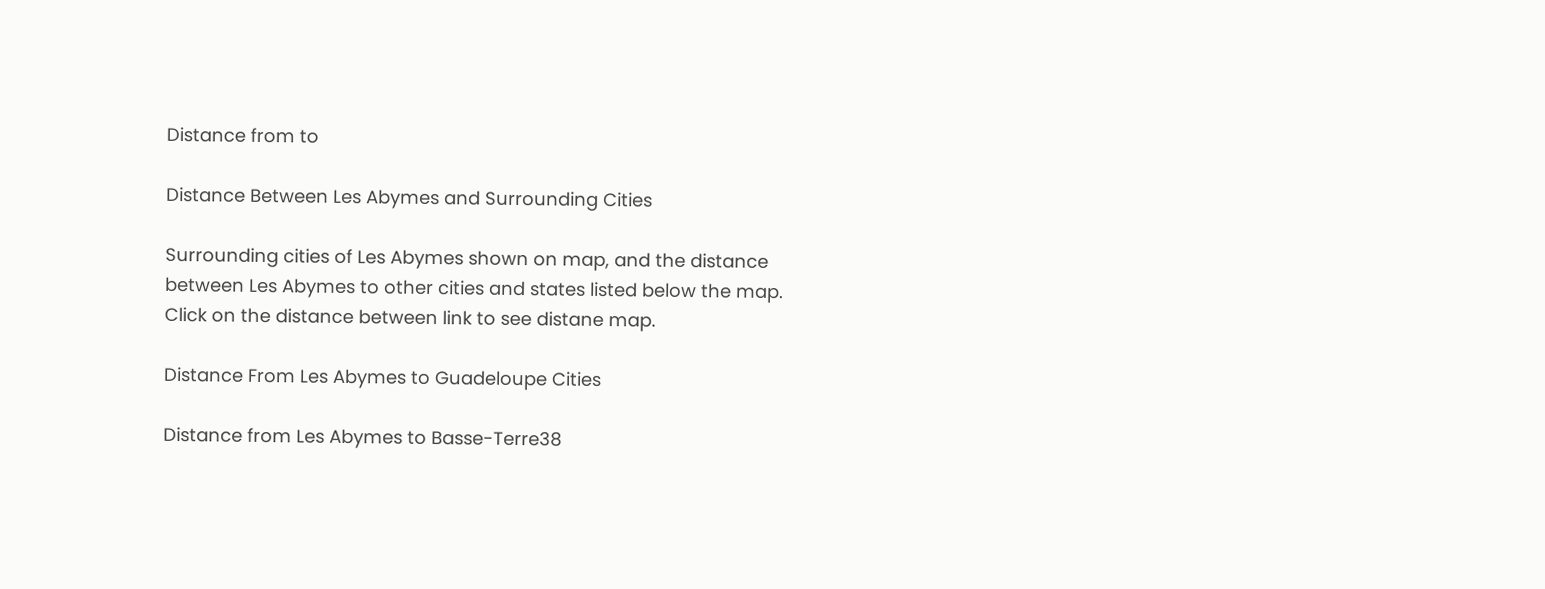Distance from to

Distance Between Les Abymes and Surrounding Cities

Surrounding cities of Les Abymes shown on map, and the distance between Les Abymes to other cities and states listed below the map. Click on the distance between link to see distane map.

Distance From Les Abymes to Guadeloupe Cities

Distance from Les Abymes to Basse-Terre38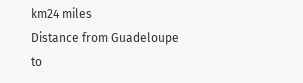km24 miles
Distance from Guadeloupe to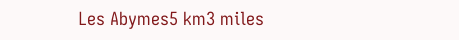Les Abymes5 km3 miles